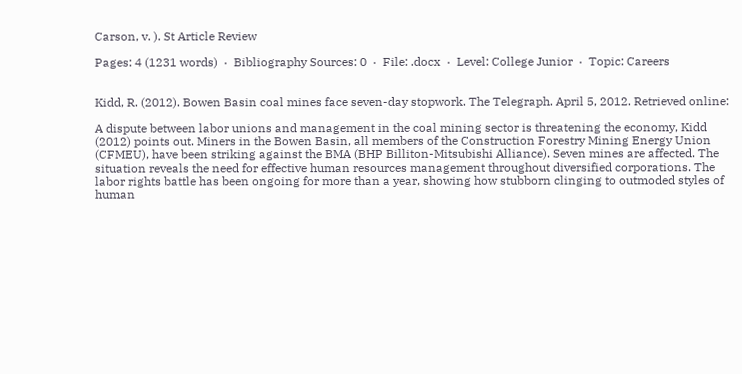Carson, v. ). St Article Review

Pages: 4 (1231 words)  ·  Bibliography Sources: 0  ·  File: .docx  ·  Level: College Junior  ·  Topic: Careers


Kidd, R. (2012). Bowen Basin coal mines face seven-day stopwork. The Telegraph. April 5, 2012. Retrieved online:

A dispute between labor unions and management in the coal mining sector is threatening the economy, Kidd (2012) points out. Miners in the Bowen Basin, all members of the Construction Forestry Mining Energy Union (CFMEU), have been striking against the BMA (BHP Billiton-Mitsubishi Alliance). Seven mines are affected. The situation reveals the need for effective human resources management throughout diversified corporations. The labor rights battle has been ongoing for more than a year, showing how stubborn clinging to outmoded styles of human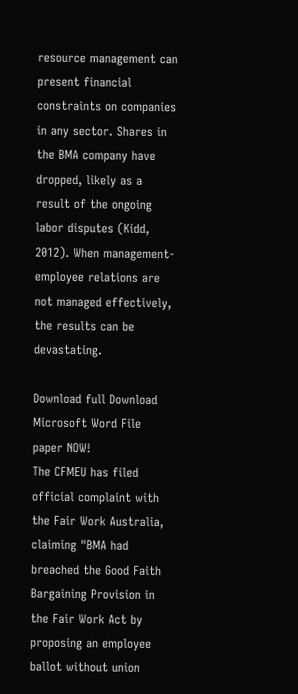resource management can present financial constraints on companies in any sector. Shares in the BMA company have dropped, likely as a result of the ongoing labor disputes (Kidd, 2012). When management-employee relations are not managed effectively, the results can be devastating.

Download full Download Microsoft Word File
paper NOW!
The CFMEU has filed official complaint with the Fair Work Australia, claiming "BMA had breached the Good Faith Bargaining Provision in the Fair Work Act by proposing an employee ballot without union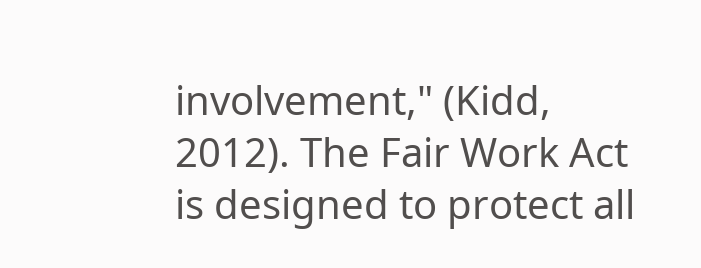involvement," (Kidd, 2012). The Fair Work Act is designed to protect all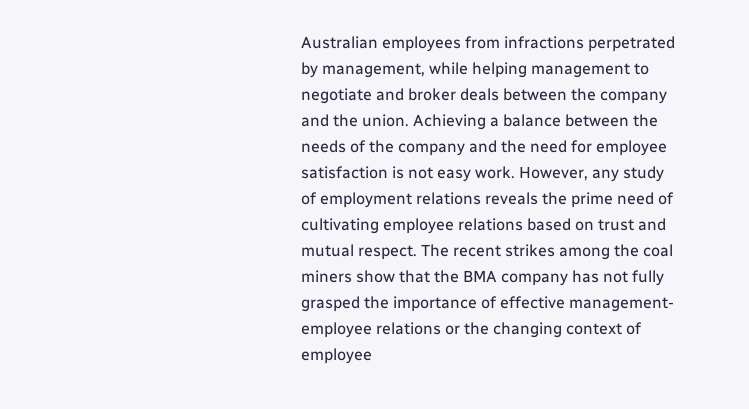Australian employees from infractions perpetrated by management, while helping management to negotiate and broker deals between the company and the union. Achieving a balance between the needs of the company and the need for employee satisfaction is not easy work. However, any study of employment relations reveals the prime need of cultivating employee relations based on trust and mutual respect. The recent strikes among the coal miners show that the BMA company has not fully grasped the importance of effective management-employee relations or the changing context of employee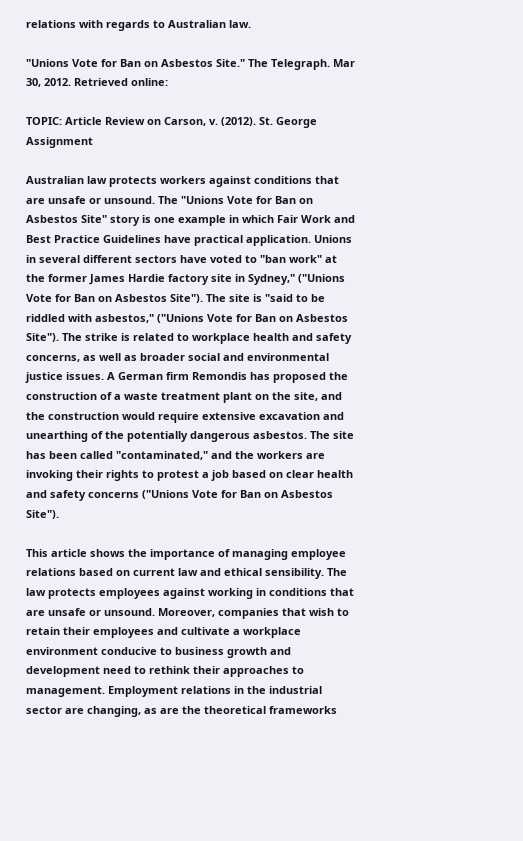relations with regards to Australian law.

"Unions Vote for Ban on Asbestos Site." The Telegraph. Mar 30, 2012. Retrieved online:

TOPIC: Article Review on Carson, v. (2012). St. George Assignment

Australian law protects workers against conditions that are unsafe or unsound. The "Unions Vote for Ban on Asbestos Site" story is one example in which Fair Work and Best Practice Guidelines have practical application. Unions in several different sectors have voted to "ban work" at the former James Hardie factory site in Sydney," ("Unions Vote for Ban on Asbestos Site"). The site is "said to be riddled with asbestos," ("Unions Vote for Ban on Asbestos Site"). The strike is related to workplace health and safety concerns, as well as broader social and environmental justice issues. A German firm Remondis has proposed the construction of a waste treatment plant on the site, and the construction would require extensive excavation and unearthing of the potentially dangerous asbestos. The site has been called "contaminated," and the workers are invoking their rights to protest a job based on clear health and safety concerns ("Unions Vote for Ban on Asbestos Site").

This article shows the importance of managing employee relations based on current law and ethical sensibility. The law protects employees against working in conditions that are unsafe or unsound. Moreover, companies that wish to retain their employees and cultivate a workplace environment conducive to business growth and development need to rethink their approaches to management. Employment relations in the industrial sector are changing, as are the theoretical frameworks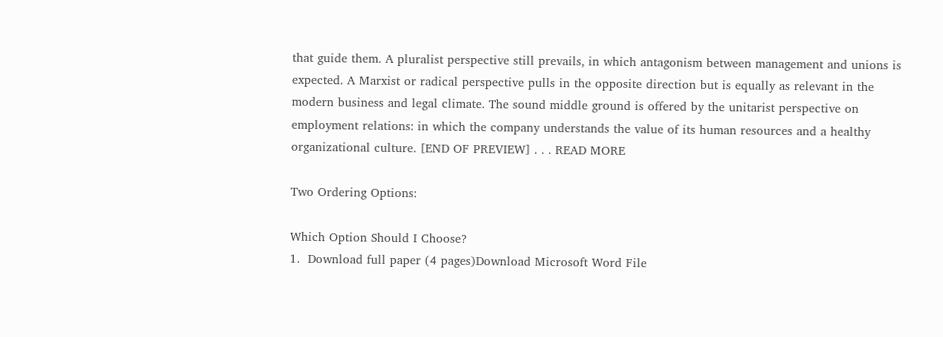that guide them. A pluralist perspective still prevails, in which antagonism between management and unions is expected. A Marxist or radical perspective pulls in the opposite direction but is equally as relevant in the modern business and legal climate. The sound middle ground is offered by the unitarist perspective on employment relations: in which the company understands the value of its human resources and a healthy organizational culture. [END OF PREVIEW] . . . READ MORE

Two Ordering Options:

Which Option Should I Choose?
1.  Download full paper (4 pages)Download Microsoft Word File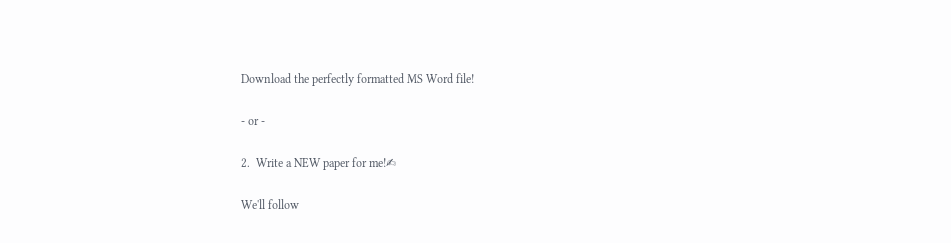Download the perfectly formatted MS Word file!

- or -

2.  Write a NEW paper for me!✍

We'll follow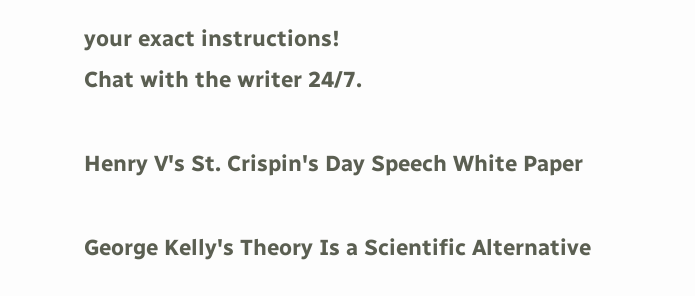your exact instructions!
Chat with the writer 24/7.

Henry V's St. Crispin's Day Speech White Paper

George Kelly's Theory Is a Scientific Alternative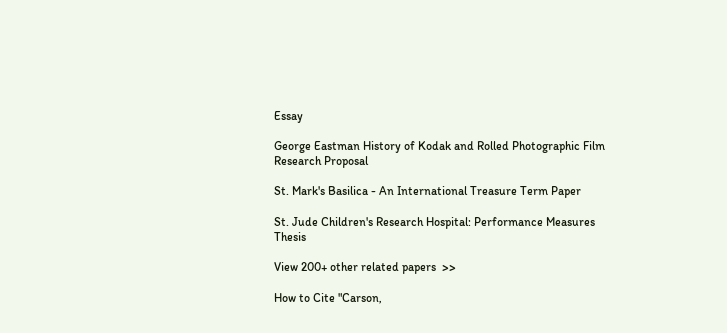Essay

George Eastman History of Kodak and Rolled Photographic Film Research Proposal

St. Mark's Basilica - An International Treasure Term Paper

St. Jude Children's Research Hospital: Performance Measures Thesis

View 200+ other related papers  >>

How to Cite "Carson,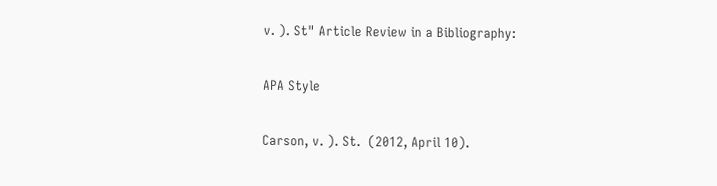v. ). St" Article Review in a Bibliography:

APA Style

Carson, v. ). St.  (2012, April 10).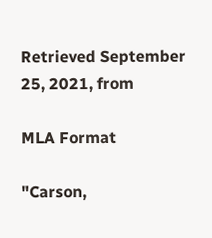Retrieved September 25, 2021, from

MLA Format

"Carson,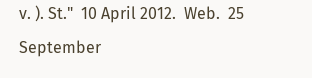v. ). St."  10 April 2012.  Web.  25 September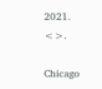2021. <>.

Chicago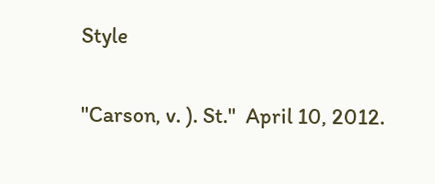Style

"Carson, v. ). St."  April 10, 2012.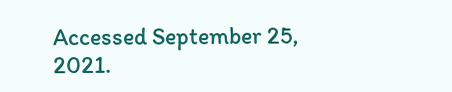Accessed September 25, 2021.